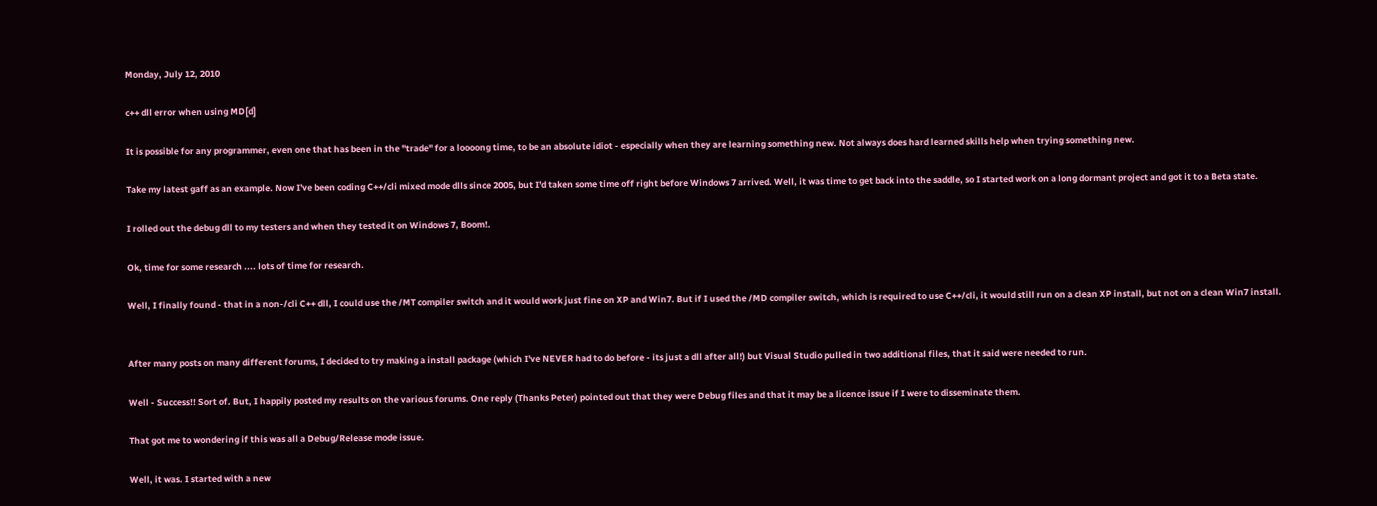Monday, July 12, 2010

c++ dll error when using MD[d]

It is possible for any programmer, even one that has been in the "trade" for a loooong time, to be an absolute idiot - especially when they are learning something new. Not always does hard learned skills help when trying something new.

Take my latest gaff as an example. Now I've been coding C++/cli mixed mode dlls since 2005, but I'd taken some time off right before Windows 7 arrived. Well, it was time to get back into the saddle, so I started work on a long dormant project and got it to a Beta state.

I rolled out the debug dll to my testers and when they tested it on Windows 7, Boom!.

Ok, time for some research .... lots of time for research.

Well, I finally found - that in a non-/cli C++ dll, I could use the /MT compiler switch and it would work just fine on XP and Win7. But if I used the /MD compiler switch, which is required to use C++/cli, it would still run on a clean XP install, but not on a clean Win7 install.


After many posts on many different forums, I decided to try making a install package (which I've NEVER had to do before - its just a dll after all!) but Visual Studio pulled in two additional files, that it said were needed to run.

Well - Success!! Sort of. But, I happily posted my results on the various forums. One reply (Thanks Peter) pointed out that they were Debug files and that it may be a licence issue if I were to disseminate them.

That got me to wondering if this was all a Debug/Release mode issue.

Well, it was. I started with a new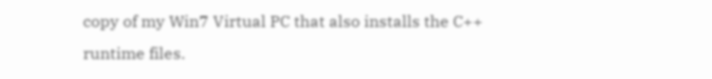copy of my Win7 Virtual PC that also installs the C++ runtime files.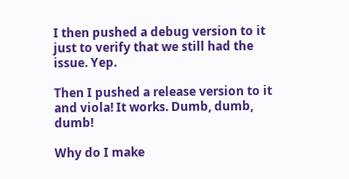I then pushed a debug version to it just to verify that we still had the issue. Yep.

Then I pushed a release version to it and viola! It works. Dumb, dumb, dumb!

Why do I make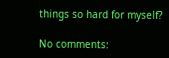things so hard for myself?

No comments: